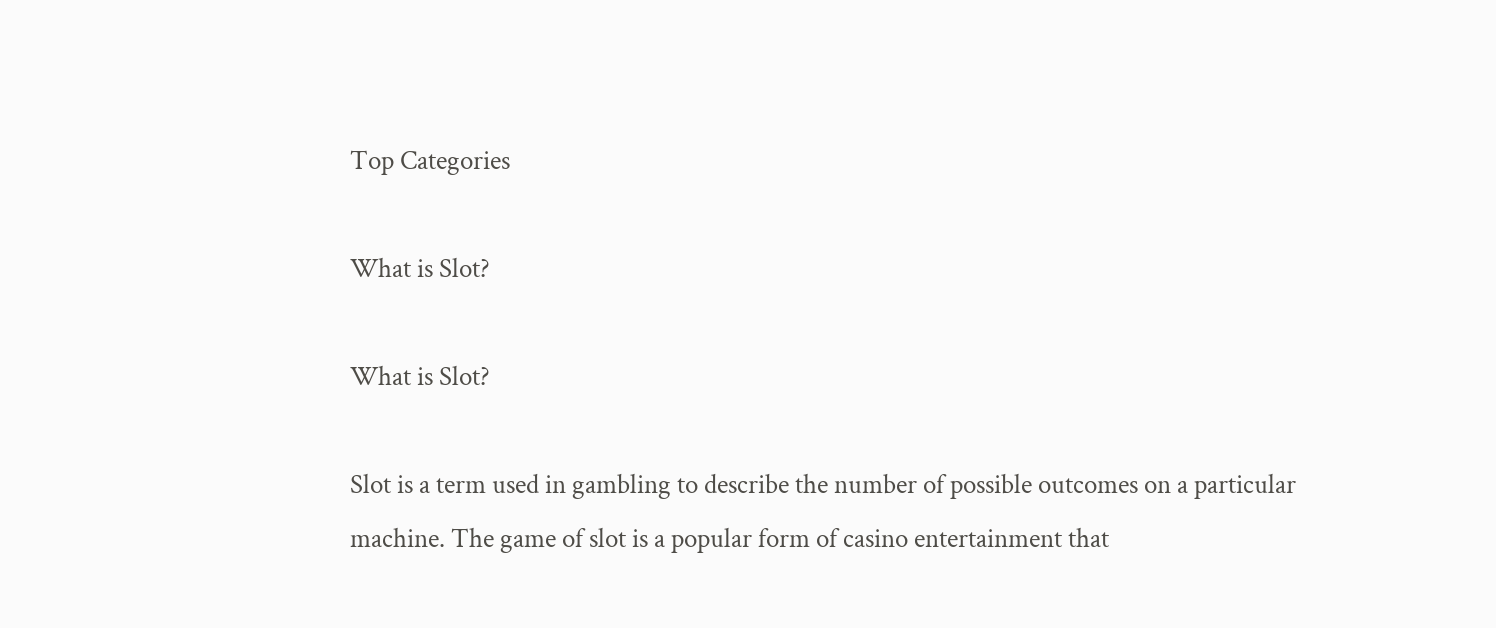Top Categories

What is Slot?

What is Slot?

Slot is a term used in gambling to describe the number of possible outcomes on a particular machine. The game of slot is a popular form of casino entertainment that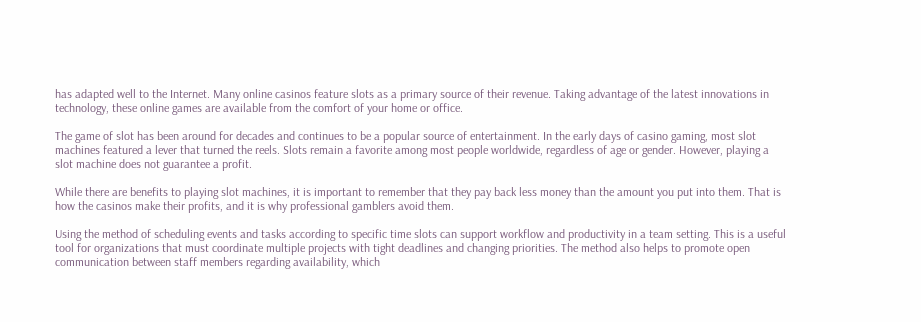has adapted well to the Internet. Many online casinos feature slots as a primary source of their revenue. Taking advantage of the latest innovations in technology, these online games are available from the comfort of your home or office.

The game of slot has been around for decades and continues to be a popular source of entertainment. In the early days of casino gaming, most slot machines featured a lever that turned the reels. Slots remain a favorite among most people worldwide, regardless of age or gender. However, playing a slot machine does not guarantee a profit.

While there are benefits to playing slot machines, it is important to remember that they pay back less money than the amount you put into them. That is how the casinos make their profits, and it is why professional gamblers avoid them.

Using the method of scheduling events and tasks according to specific time slots can support workflow and productivity in a team setting. This is a useful tool for organizations that must coordinate multiple projects with tight deadlines and changing priorities. The method also helps to promote open communication between staff members regarding availability, which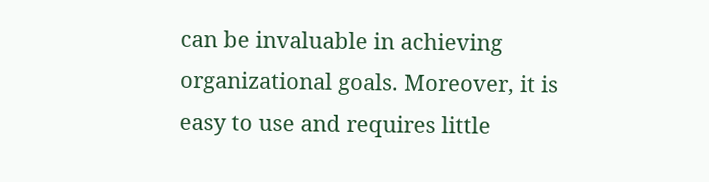can be invaluable in achieving organizational goals. Moreover, it is easy to use and requires little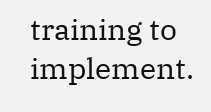training to implement.